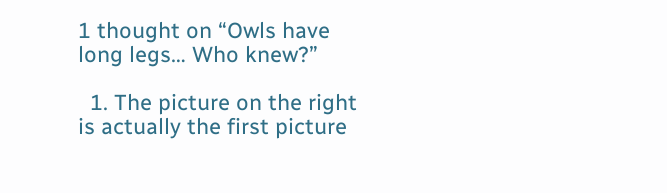1 thought on “Owls have long legs… Who knew?”

  1. The picture on the right is actually the first picture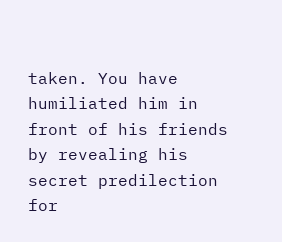taken. You have humiliated him in front of his friends by revealing his secret predilection for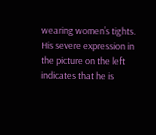wearing women’s tights. His severe expression in the picture on the left indicates that he is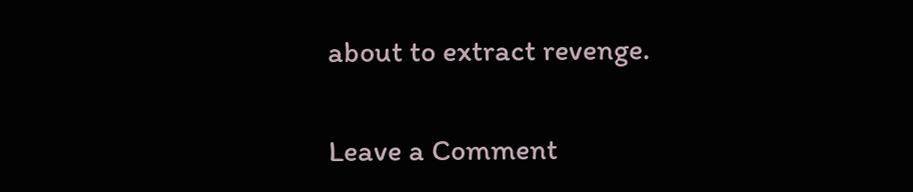about to extract revenge.


Leave a Comment